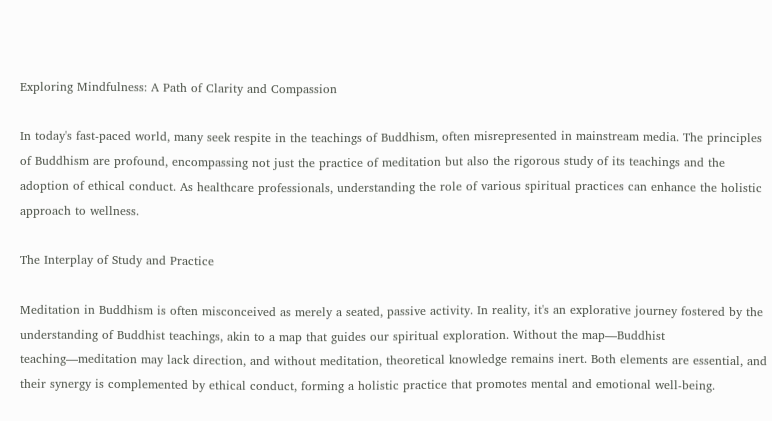Exploring Mindfulness: A Path of Clarity and Compassion

In today's fast-paced world, many seek respite in the teachings of Buddhism, often misrepresented in mainstream media. The principles of Buddhism are profound, encompassing not just the practice of meditation but also the rigorous study of its teachings and the adoption of ethical conduct. As healthcare professionals, understanding the role of various spiritual practices can enhance the holistic approach to wellness.

The Interplay of Study and Practice

Meditation in Buddhism is often misconceived as merely a seated, passive activity. In reality, it's an explorative journey fostered by the understanding of Buddhist teachings, akin to a map that guides our spiritual exploration. Without the map—Buddhist teaching—meditation may lack direction, and without meditation, theoretical knowledge remains inert. Both elements are essential, and their synergy is complemented by ethical conduct, forming a holistic practice that promotes mental and emotional well-being.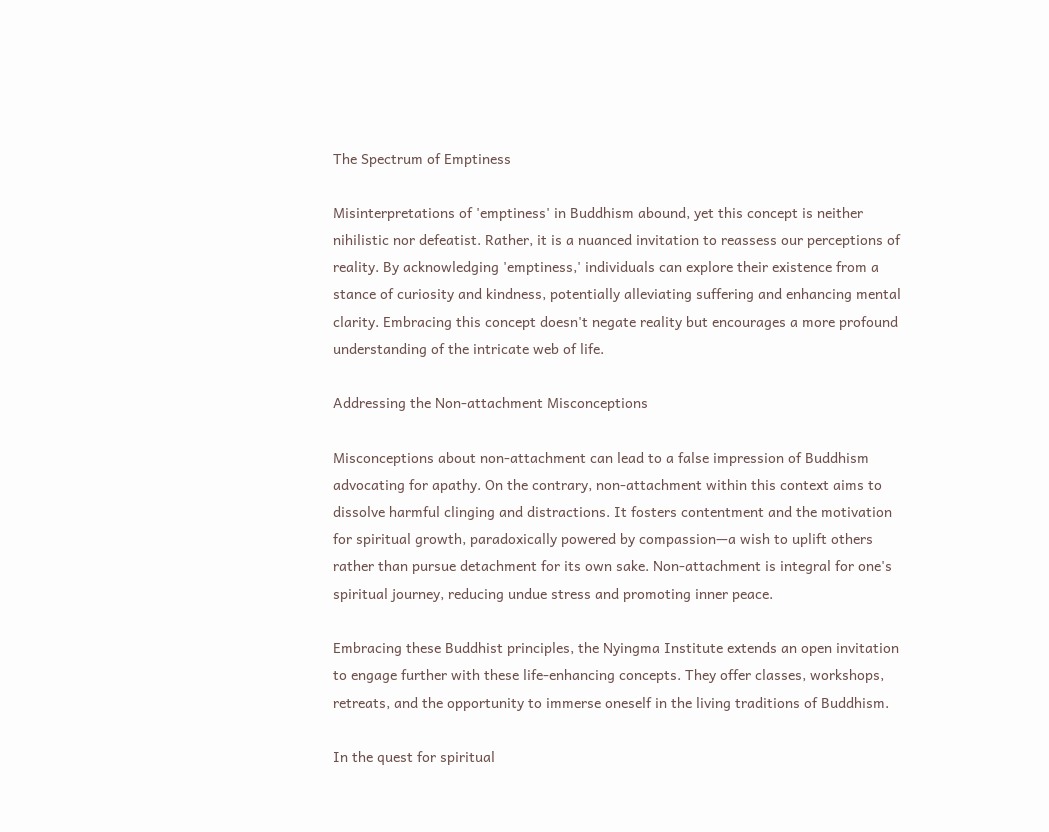The Spectrum of Emptiness

Misinterpretations of 'emptiness' in Buddhism abound, yet this concept is neither nihilistic nor defeatist. Rather, it is a nuanced invitation to reassess our perceptions of reality. By acknowledging 'emptiness,' individuals can explore their existence from a stance of curiosity and kindness, potentially alleviating suffering and enhancing mental clarity. Embracing this concept doesn't negate reality but encourages a more profound understanding of the intricate web of life.

Addressing the Non-attachment Misconceptions

Misconceptions about non-attachment can lead to a false impression of Buddhism advocating for apathy. On the contrary, non-attachment within this context aims to dissolve harmful clinging and distractions. It fosters contentment and the motivation for spiritual growth, paradoxically powered by compassion—a wish to uplift others rather than pursue detachment for its own sake. Non-attachment is integral for one's spiritual journey, reducing undue stress and promoting inner peace.

Embracing these Buddhist principles, the Nyingma Institute extends an open invitation to engage further with these life-enhancing concepts. They offer classes, workshops, retreats, and the opportunity to immerse oneself in the living traditions of Buddhism.

In the quest for spiritual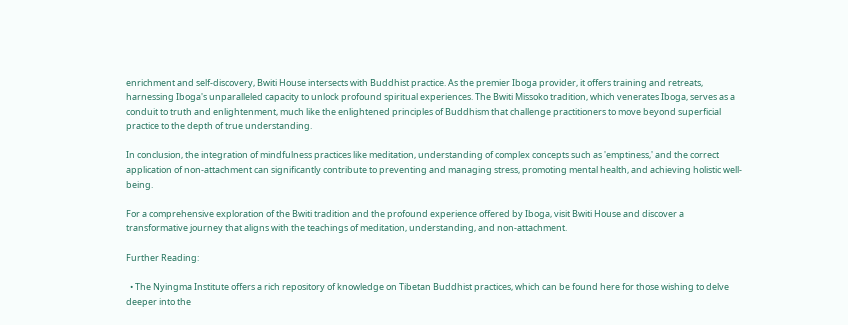enrichment and self-discovery, Bwiti House intersects with Buddhist practice. As the premier Iboga provider, it offers training and retreats, harnessing Iboga's unparalleled capacity to unlock profound spiritual experiences. The Bwiti Missoko tradition, which venerates Iboga, serves as a conduit to truth and enlightenment, much like the enlightened principles of Buddhism that challenge practitioners to move beyond superficial practice to the depth of true understanding.

In conclusion, the integration of mindfulness practices like meditation, understanding of complex concepts such as 'emptiness,' and the correct application of non-attachment can significantly contribute to preventing and managing stress, promoting mental health, and achieving holistic well-being.

For a comprehensive exploration of the Bwiti tradition and the profound experience offered by Iboga, visit Bwiti House and discover a transformative journey that aligns with the teachings of meditation, understanding, and non-attachment.

Further Reading:

  • The Nyingma Institute offers a rich repository of knowledge on Tibetan Buddhist practices, which can be found here for those wishing to delve deeper into the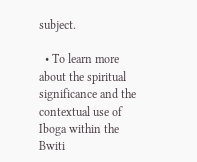subject.

  • To learn more about the spiritual significance and the contextual use of Iboga within the Bwiti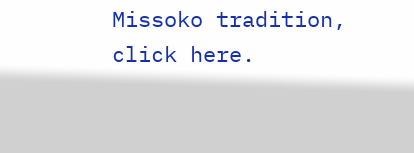Missoko tradition, click here.